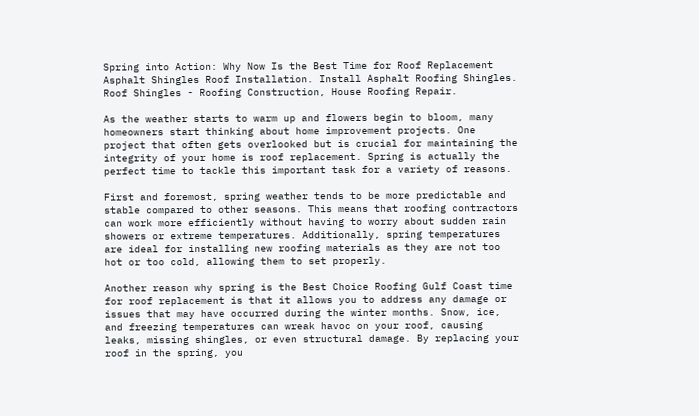Spring into Action: Why Now Is the Best Time for Roof Replacement
Asphalt Shingles Roof Installation. Install Asphalt Roofing Shingles. Roof Shingles - Roofing Construction, House Roofing Repair.

As the weather starts to warm up and flowers begin to bloom, many homeowners start thinking about home improvement projects. One project that often gets overlooked but is crucial for maintaining the integrity of your home is roof replacement. Spring is actually the perfect time to tackle this important task for a variety of reasons.

First and foremost, spring weather tends to be more predictable and stable compared to other seasons. This means that roofing contractors can work more efficiently without having to worry about sudden rain showers or extreme temperatures. Additionally, spring temperatures are ideal for installing new roofing materials as they are not too hot or too cold, allowing them to set properly.

Another reason why spring is the Best Choice Roofing Gulf Coast time for roof replacement is that it allows you to address any damage or issues that may have occurred during the winter months. Snow, ice, and freezing temperatures can wreak havoc on your roof, causing leaks, missing shingles, or even structural damage. By replacing your roof in the spring, you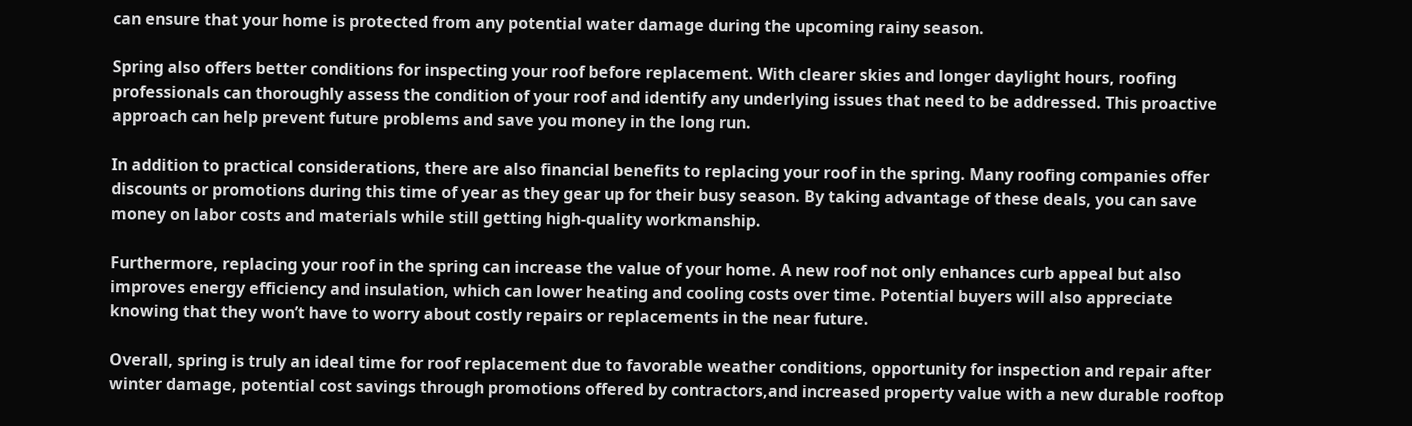can ensure that your home is protected from any potential water damage during the upcoming rainy season.

Spring also offers better conditions for inspecting your roof before replacement. With clearer skies and longer daylight hours, roofing professionals can thoroughly assess the condition of your roof and identify any underlying issues that need to be addressed. This proactive approach can help prevent future problems and save you money in the long run.

In addition to practical considerations, there are also financial benefits to replacing your roof in the spring. Many roofing companies offer discounts or promotions during this time of year as they gear up for their busy season. By taking advantage of these deals, you can save money on labor costs and materials while still getting high-quality workmanship.

Furthermore, replacing your roof in the spring can increase the value of your home. A new roof not only enhances curb appeal but also improves energy efficiency and insulation, which can lower heating and cooling costs over time. Potential buyers will also appreciate knowing that they won’t have to worry about costly repairs or replacements in the near future.

Overall, spring is truly an ideal time for roof replacement due to favorable weather conditions, opportunity for inspection and repair after winter damage, potential cost savings through promotions offered by contractors,and increased property value with a new durable rooftop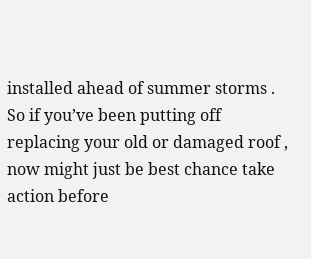installed ahead of summer storms . So if you’ve been putting off replacing your old or damaged roof , now might just be best chance take action before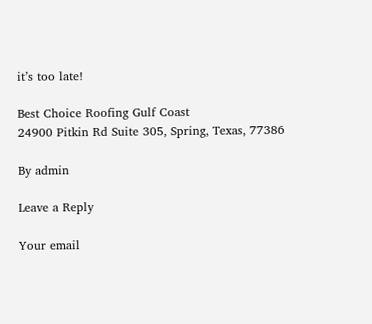it’s too late!

Best Choice Roofing Gulf Coast
24900 Pitkin Rd Suite 305, Spring, Texas, 77386

By admin

Leave a Reply

Your email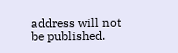address will not be published.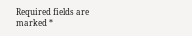Required fields are marked *